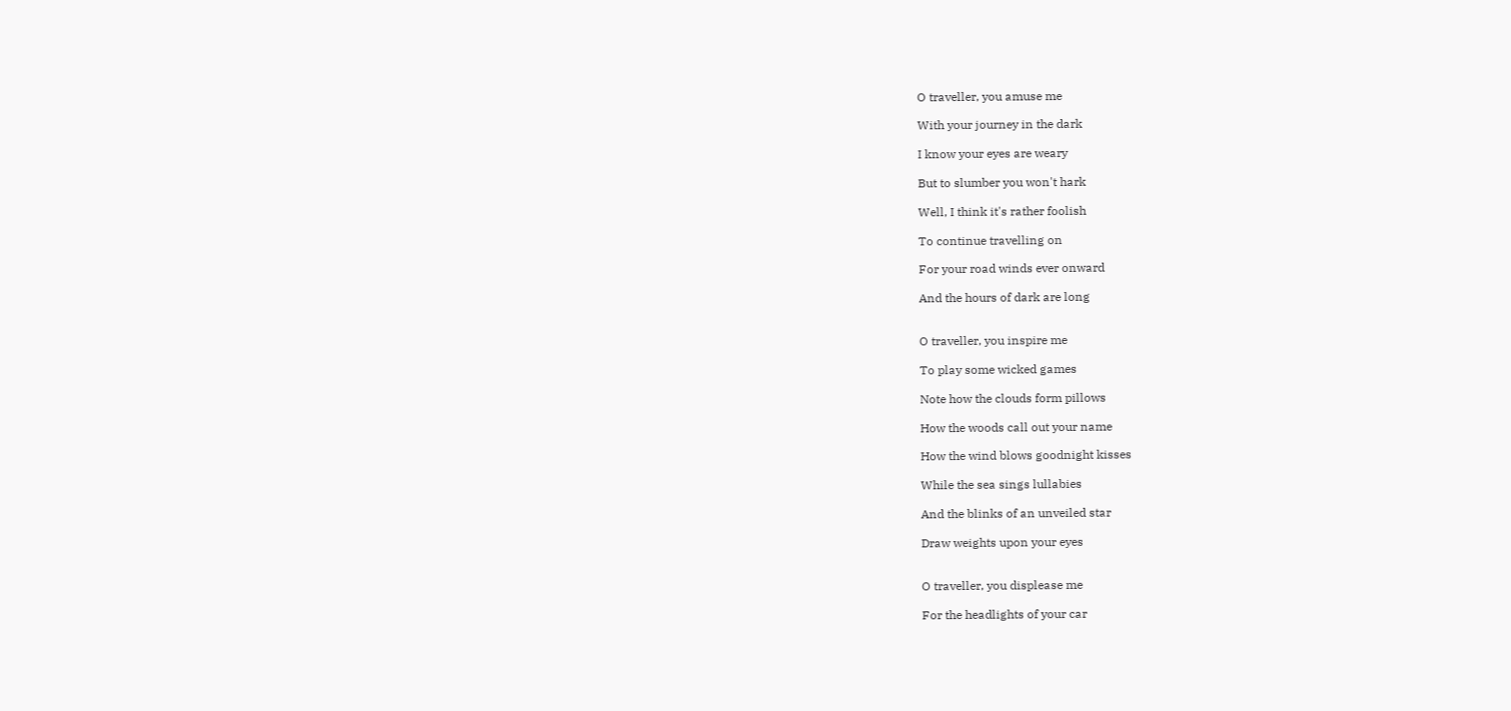O traveller, you amuse me

With your journey in the dark

I know your eyes are weary

But to slumber you won't hark

Well, I think it's rather foolish

To continue travelling on

For your road winds ever onward

And the hours of dark are long


O traveller, you inspire me

To play some wicked games

Note how the clouds form pillows

How the woods call out your name

How the wind blows goodnight kisses

While the sea sings lullabies

And the blinks of an unveiled star

Draw weights upon your eyes


O traveller, you displease me

For the headlights of your car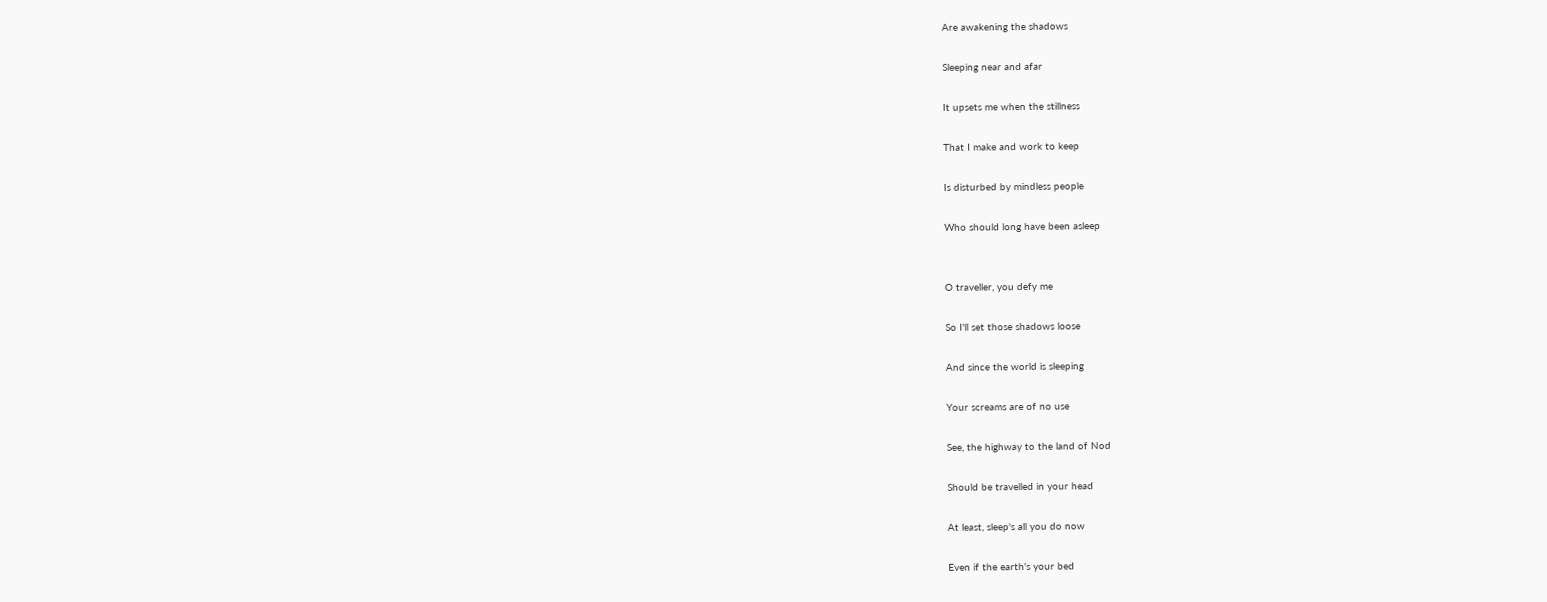Are awakening the shadows

Sleeping near and afar

It upsets me when the stillness

That I make and work to keep

Is disturbed by mindless people

Who should long have been asleep


O traveller, you defy me

So I'll set those shadows loose

And since the world is sleeping

Your screams are of no use

See, the highway to the land of Nod

Should be travelled in your head

At least, sleep's all you do now

Even if the earth's your bed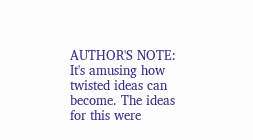AUTHOR'S NOTE: It's amusing how twisted ideas can become. The ideas for this were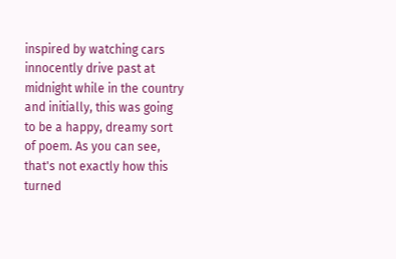inspired by watching cars innocently drive past at midnight while in the country and initially, this was going to be a happy, dreamy sort of poem. As you can see, that's not exactly how this turned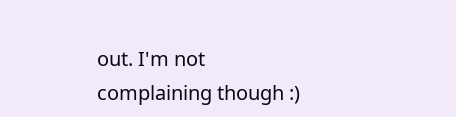out. I'm not complaining though :)